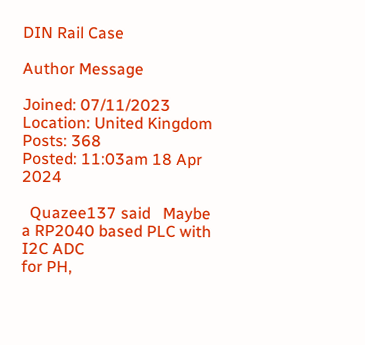DIN Rail Case

Author Message

Joined: 07/11/2023
Location: United Kingdom
Posts: 368
Posted: 11:03am 18 Apr 2024

  Quazee137 said   Maybe a RP2040 based PLC with I2C ADC
for PH,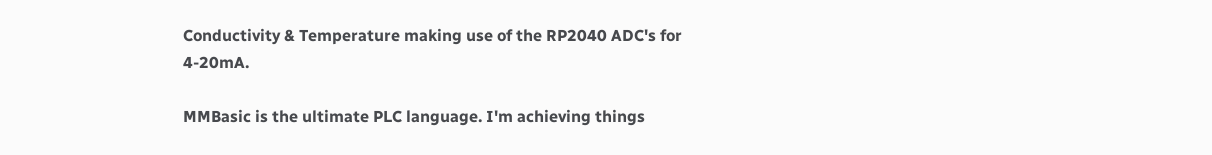Conductivity & Temperature making use of the RP2040 ADC's for 4-20mA.

MMBasic is the ultimate PLC language. I'm achieving things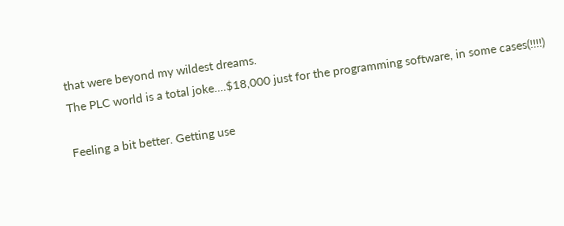that were beyond my wildest dreams.
The PLC world is a total joke....$18,000 just for the programming software, in some cases(!!!!)

Feeling a bit better. Getting use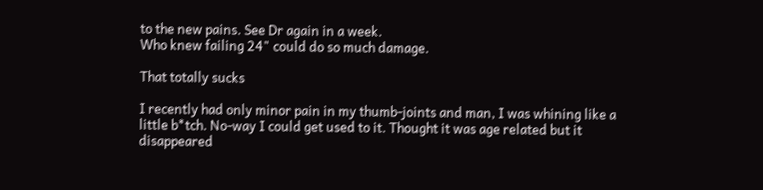to the new pains. See Dr again in a week.
Who knew failing 24" could do so much damage.

That totally sucks

I recently had only minor pain in my thumb-joints and man, I was whining like a little b*tch. No-way I could get used to it. Thought it was age related but it disappeared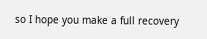so I hope you make a full recovery